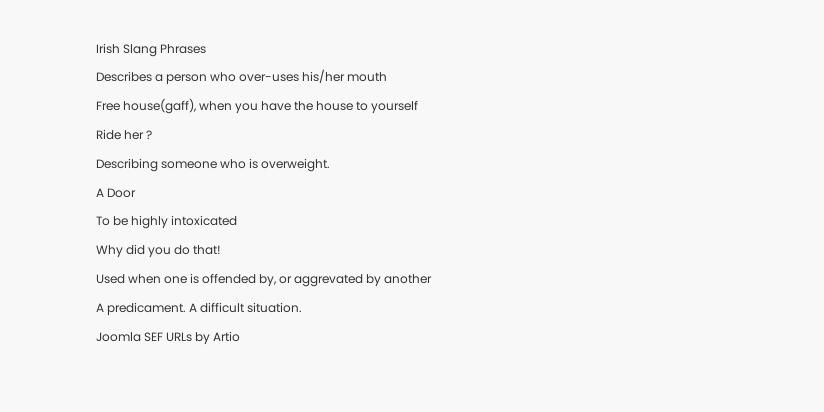Irish Slang Phrases
Describes a person who over-uses his/her mouth
Free house(gaff), when you have the house to yourself
Ride her ?
Describing someone who is overweight.
A Door
To be highly intoxicated
Why did you do that!
Used when one is offended by, or aggrevated by another
A predicament. A difficult situation.
Joomla SEF URLs by Artio